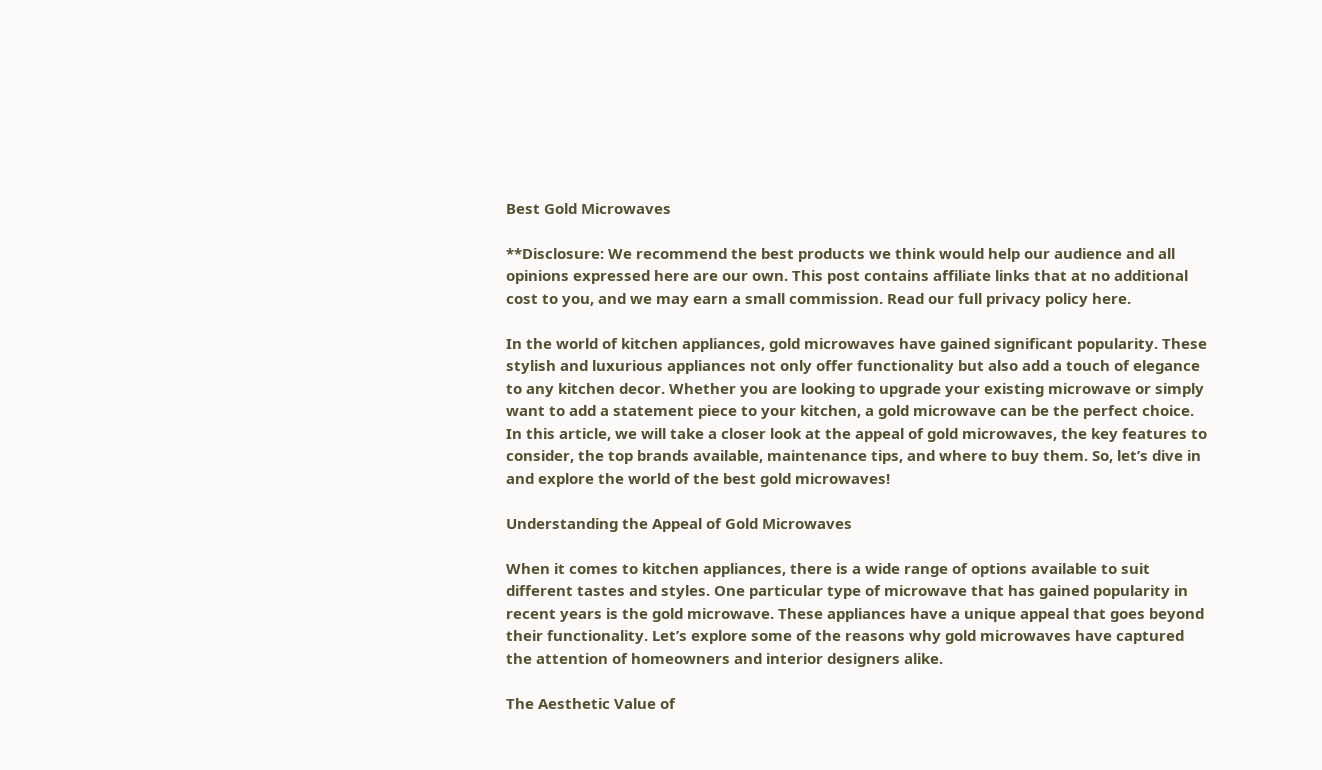Best Gold Microwaves

**Disclosure: We recommend the best products we think would help our audience and all opinions expressed here are our own. This post contains affiliate links that at no additional cost to you, and we may earn a small commission. Read our full privacy policy here.

In the world of kitchen appliances, gold microwaves have gained significant popularity. These stylish and luxurious appliances not only offer functionality but also add a touch of elegance to any kitchen decor. Whether you are looking to upgrade your existing microwave or simply want to add a statement piece to your kitchen, a gold microwave can be the perfect choice. In this article, we will take a closer look at the appeal of gold microwaves, the key features to consider, the top brands available, maintenance tips, and where to buy them. So, let’s dive in and explore the world of the best gold microwaves!

Understanding the Appeal of Gold Microwaves

When it comes to kitchen appliances, there is a wide range of options available to suit different tastes and styles. One particular type of microwave that has gained popularity in recent years is the gold microwave. These appliances have a unique appeal that goes beyond their functionality. Let’s explore some of the reasons why gold microwaves have captured the attention of homeowners and interior designers alike.

The Aesthetic Value of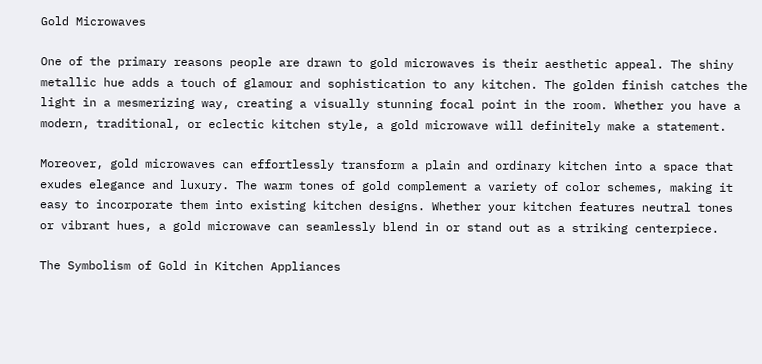Gold Microwaves

One of the primary reasons people are drawn to gold microwaves is their aesthetic appeal. The shiny metallic hue adds a touch of glamour and sophistication to any kitchen. The golden finish catches the light in a mesmerizing way, creating a visually stunning focal point in the room. Whether you have a modern, traditional, or eclectic kitchen style, a gold microwave will definitely make a statement.

Moreover, gold microwaves can effortlessly transform a plain and ordinary kitchen into a space that exudes elegance and luxury. The warm tones of gold complement a variety of color schemes, making it easy to incorporate them into existing kitchen designs. Whether your kitchen features neutral tones or vibrant hues, a gold microwave can seamlessly blend in or stand out as a striking centerpiece.

The Symbolism of Gold in Kitchen Appliances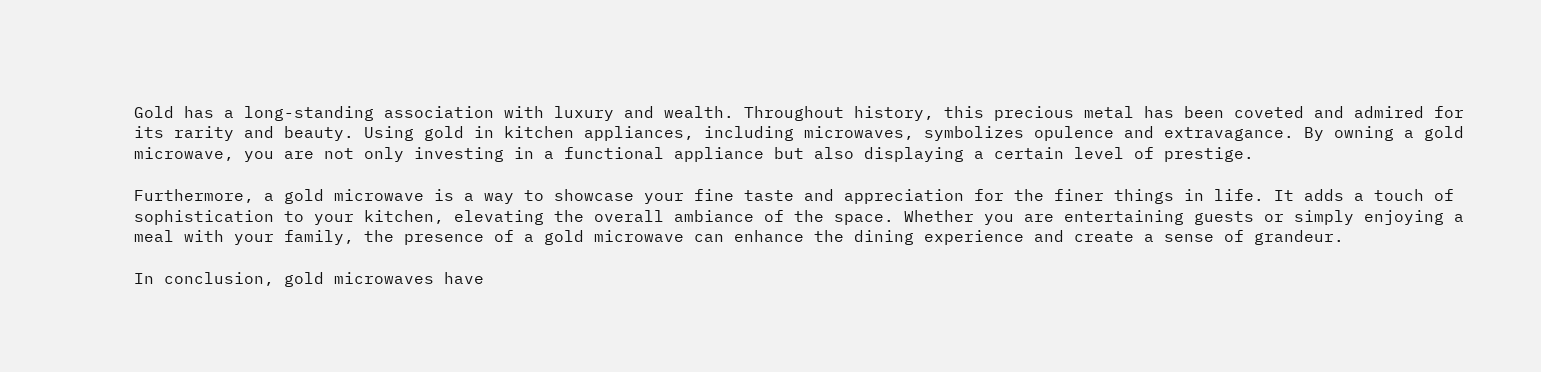Gold has a long-standing association with luxury and wealth. Throughout history, this precious metal has been coveted and admired for its rarity and beauty. Using gold in kitchen appliances, including microwaves, symbolizes opulence and extravagance. By owning a gold microwave, you are not only investing in a functional appliance but also displaying a certain level of prestige.

Furthermore, a gold microwave is a way to showcase your fine taste and appreciation for the finer things in life. It adds a touch of sophistication to your kitchen, elevating the overall ambiance of the space. Whether you are entertaining guests or simply enjoying a meal with your family, the presence of a gold microwave can enhance the dining experience and create a sense of grandeur.

In conclusion, gold microwaves have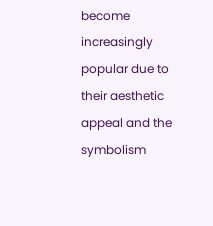become increasingly popular due to their aesthetic appeal and the symbolism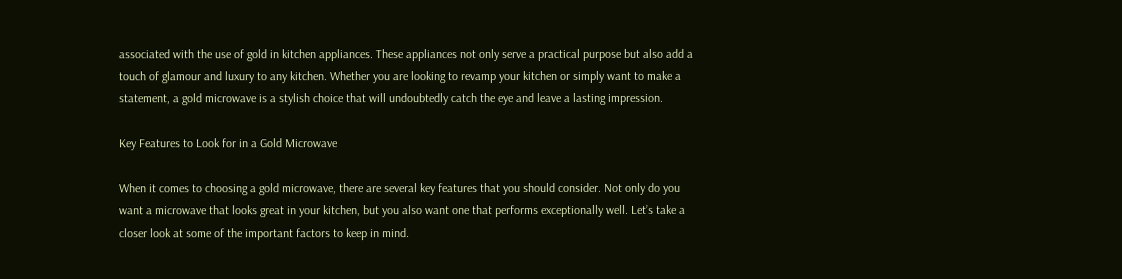associated with the use of gold in kitchen appliances. These appliances not only serve a practical purpose but also add a touch of glamour and luxury to any kitchen. Whether you are looking to revamp your kitchen or simply want to make a statement, a gold microwave is a stylish choice that will undoubtedly catch the eye and leave a lasting impression.

Key Features to Look for in a Gold Microwave

When it comes to choosing a gold microwave, there are several key features that you should consider. Not only do you want a microwave that looks great in your kitchen, but you also want one that performs exceptionally well. Let’s take a closer look at some of the important factors to keep in mind.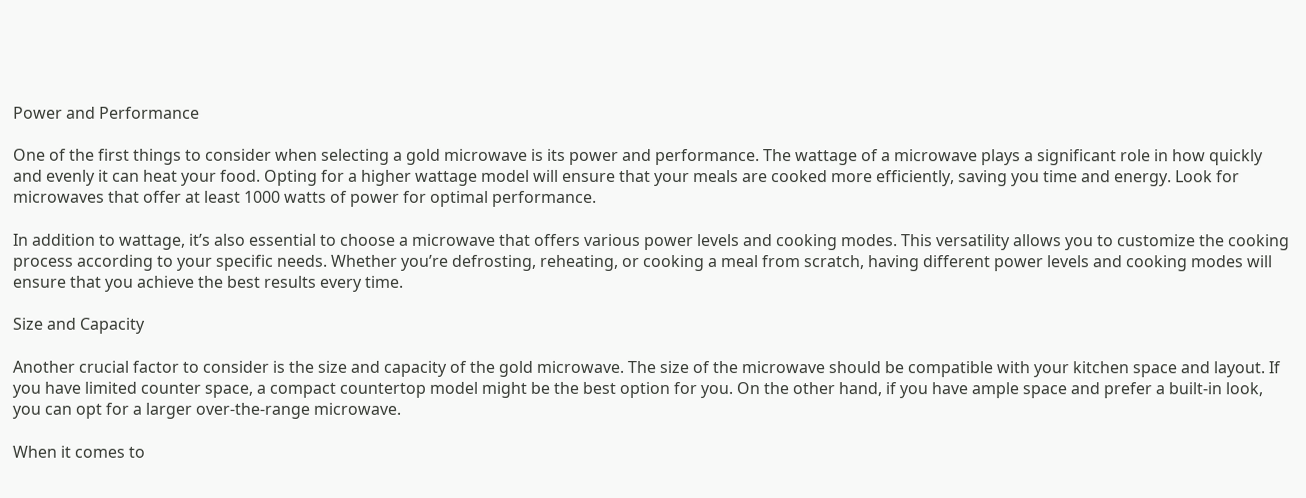Power and Performance

One of the first things to consider when selecting a gold microwave is its power and performance. The wattage of a microwave plays a significant role in how quickly and evenly it can heat your food. Opting for a higher wattage model will ensure that your meals are cooked more efficiently, saving you time and energy. Look for microwaves that offer at least 1000 watts of power for optimal performance.

In addition to wattage, it’s also essential to choose a microwave that offers various power levels and cooking modes. This versatility allows you to customize the cooking process according to your specific needs. Whether you’re defrosting, reheating, or cooking a meal from scratch, having different power levels and cooking modes will ensure that you achieve the best results every time.

Size and Capacity

Another crucial factor to consider is the size and capacity of the gold microwave. The size of the microwave should be compatible with your kitchen space and layout. If you have limited counter space, a compact countertop model might be the best option for you. On the other hand, if you have ample space and prefer a built-in look, you can opt for a larger over-the-range microwave.

When it comes to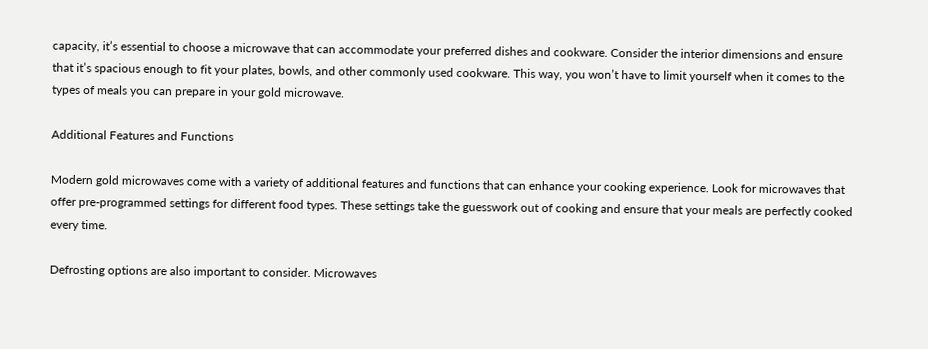capacity, it’s essential to choose a microwave that can accommodate your preferred dishes and cookware. Consider the interior dimensions and ensure that it’s spacious enough to fit your plates, bowls, and other commonly used cookware. This way, you won’t have to limit yourself when it comes to the types of meals you can prepare in your gold microwave.

Additional Features and Functions

Modern gold microwaves come with a variety of additional features and functions that can enhance your cooking experience. Look for microwaves that offer pre-programmed settings for different food types. These settings take the guesswork out of cooking and ensure that your meals are perfectly cooked every time.

Defrosting options are also important to consider. Microwaves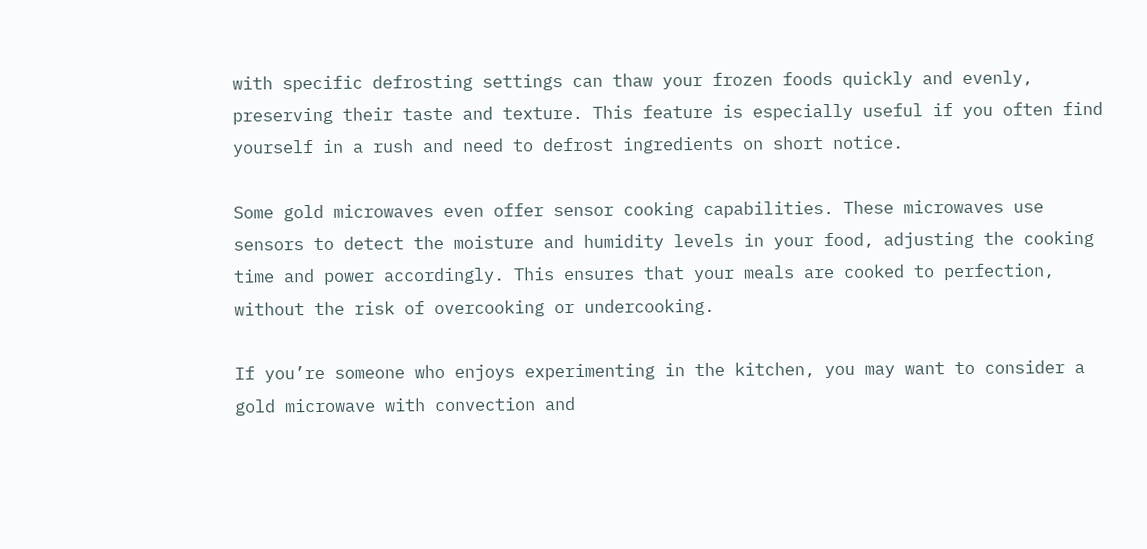with specific defrosting settings can thaw your frozen foods quickly and evenly, preserving their taste and texture. This feature is especially useful if you often find yourself in a rush and need to defrost ingredients on short notice.

Some gold microwaves even offer sensor cooking capabilities. These microwaves use sensors to detect the moisture and humidity levels in your food, adjusting the cooking time and power accordingly. This ensures that your meals are cooked to perfection, without the risk of overcooking or undercooking.

If you’re someone who enjoys experimenting in the kitchen, you may want to consider a gold microwave with convection and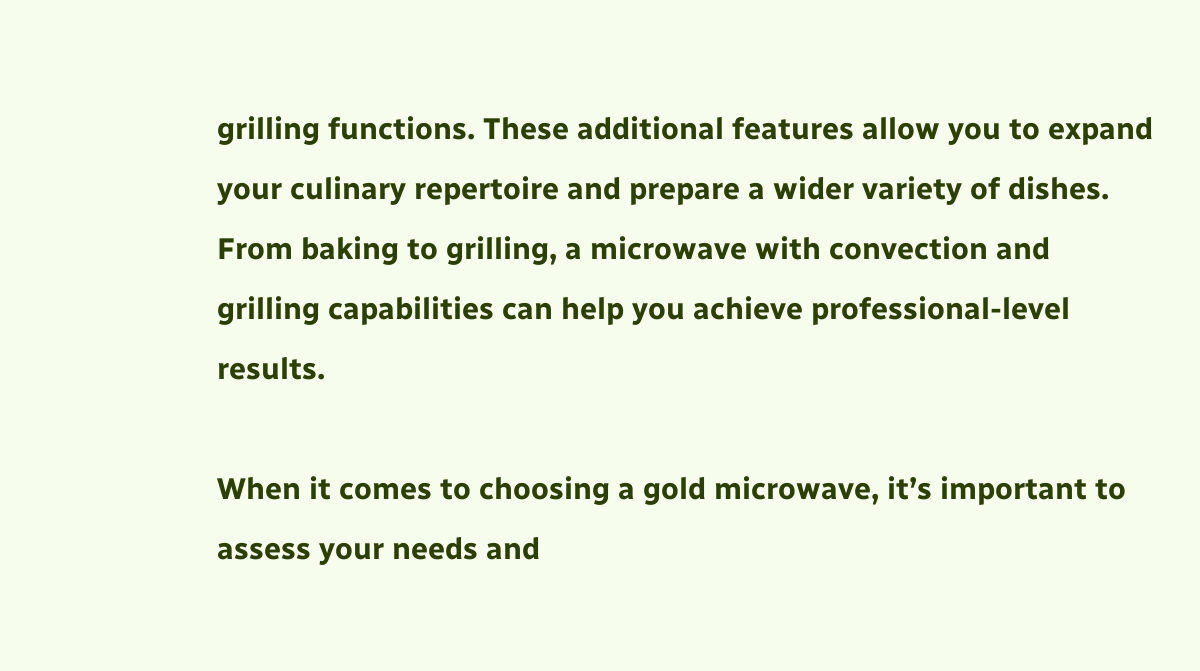grilling functions. These additional features allow you to expand your culinary repertoire and prepare a wider variety of dishes. From baking to grilling, a microwave with convection and grilling capabilities can help you achieve professional-level results.

When it comes to choosing a gold microwave, it’s important to assess your needs and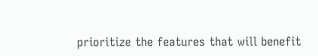prioritize the features that will benefit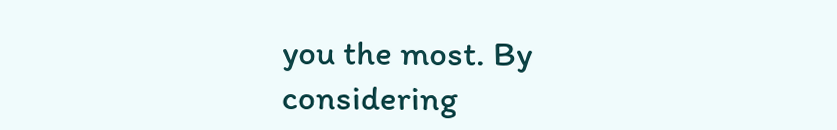you the most. By considering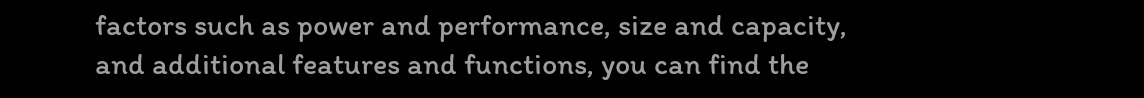factors such as power and performance, size and capacity, and additional features and functions, you can find the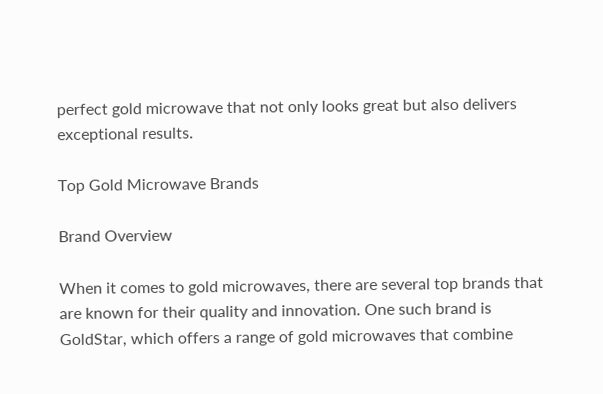perfect gold microwave that not only looks great but also delivers exceptional results.

Top Gold Microwave Brands

Brand Overview

When it comes to gold microwaves, there are several top brands that are known for their quality and innovation. One such brand is GoldStar, which offers a range of gold microwaves that combine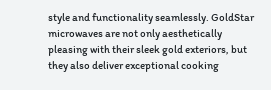style and functionality seamlessly. GoldStar microwaves are not only aesthetically pleasing with their sleek gold exteriors, but they also deliver exceptional cooking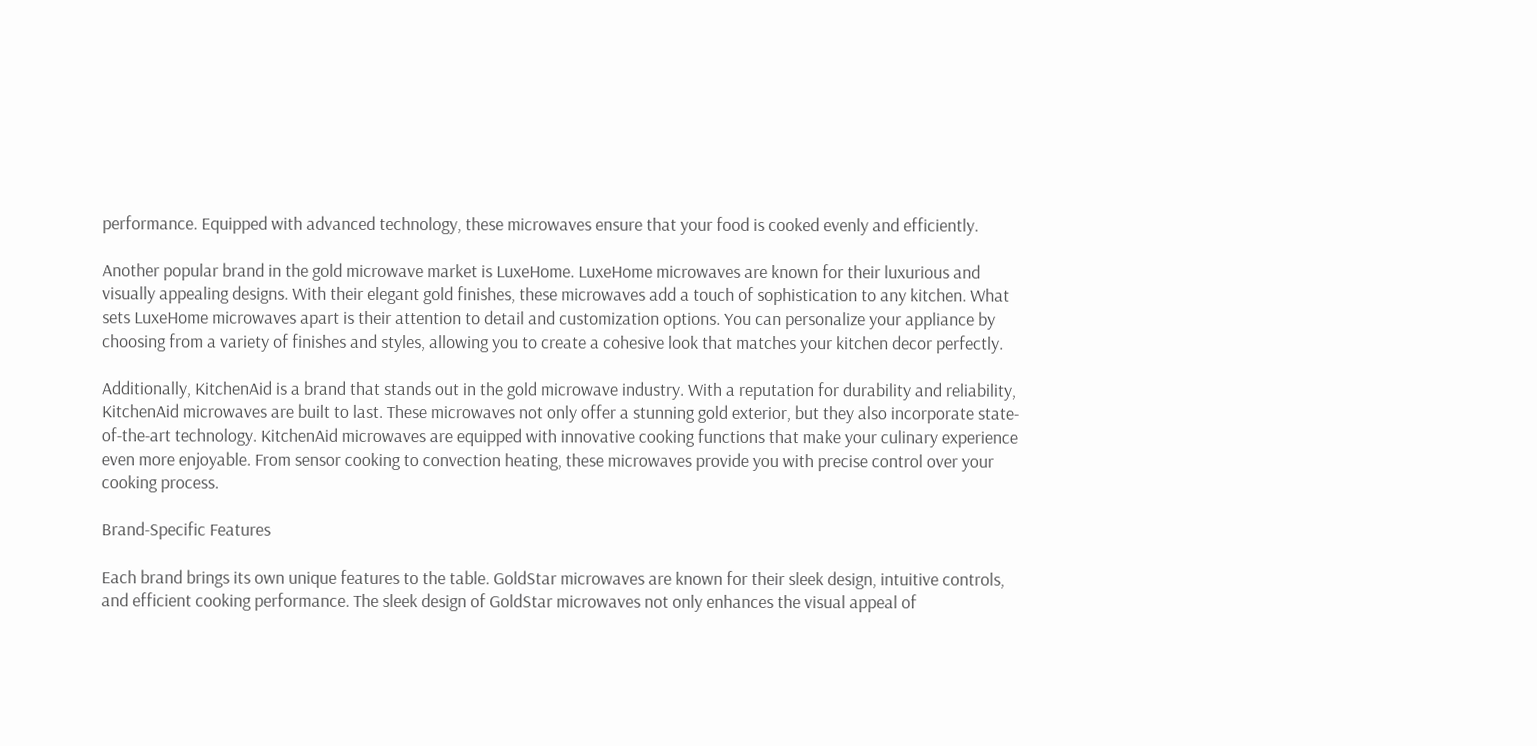performance. Equipped with advanced technology, these microwaves ensure that your food is cooked evenly and efficiently.

Another popular brand in the gold microwave market is LuxeHome. LuxeHome microwaves are known for their luxurious and visually appealing designs. With their elegant gold finishes, these microwaves add a touch of sophistication to any kitchen. What sets LuxeHome microwaves apart is their attention to detail and customization options. You can personalize your appliance by choosing from a variety of finishes and styles, allowing you to create a cohesive look that matches your kitchen decor perfectly.

Additionally, KitchenAid is a brand that stands out in the gold microwave industry. With a reputation for durability and reliability, KitchenAid microwaves are built to last. These microwaves not only offer a stunning gold exterior, but they also incorporate state-of-the-art technology. KitchenAid microwaves are equipped with innovative cooking functions that make your culinary experience even more enjoyable. From sensor cooking to convection heating, these microwaves provide you with precise control over your cooking process.

Brand-Specific Features

Each brand brings its own unique features to the table. GoldStar microwaves are known for their sleek design, intuitive controls, and efficient cooking performance. The sleek design of GoldStar microwaves not only enhances the visual appeal of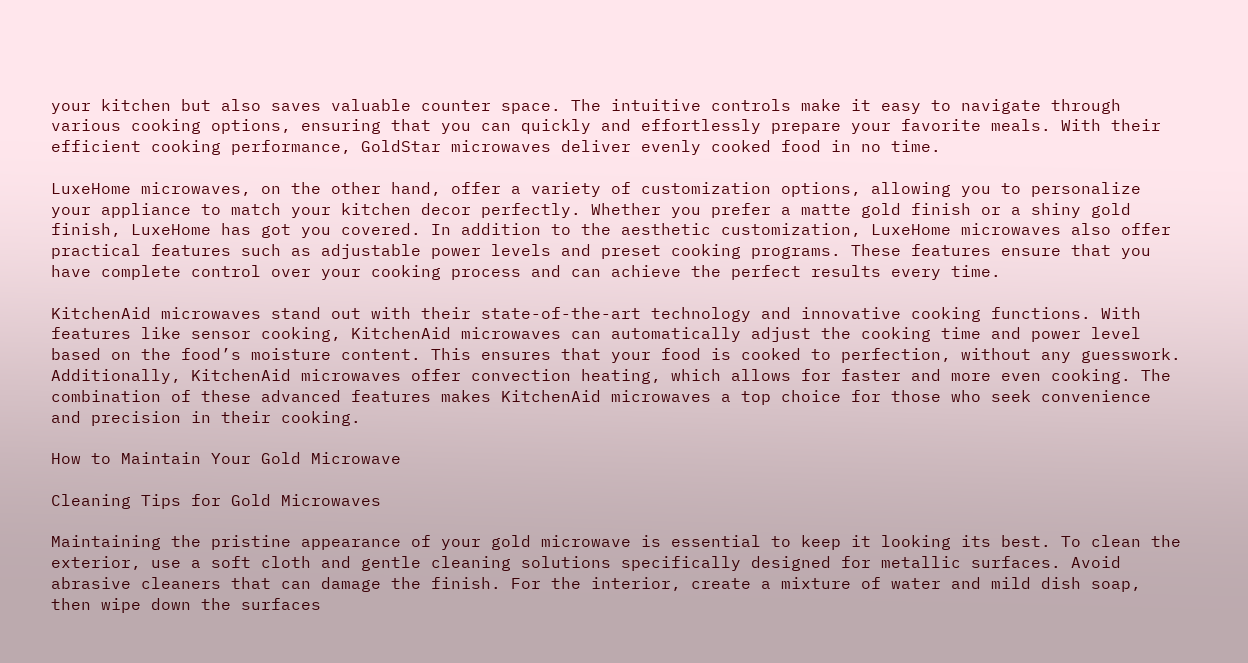your kitchen but also saves valuable counter space. The intuitive controls make it easy to navigate through various cooking options, ensuring that you can quickly and effortlessly prepare your favorite meals. With their efficient cooking performance, GoldStar microwaves deliver evenly cooked food in no time.

LuxeHome microwaves, on the other hand, offer a variety of customization options, allowing you to personalize your appliance to match your kitchen decor perfectly. Whether you prefer a matte gold finish or a shiny gold finish, LuxeHome has got you covered. In addition to the aesthetic customization, LuxeHome microwaves also offer practical features such as adjustable power levels and preset cooking programs. These features ensure that you have complete control over your cooking process and can achieve the perfect results every time.

KitchenAid microwaves stand out with their state-of-the-art technology and innovative cooking functions. With features like sensor cooking, KitchenAid microwaves can automatically adjust the cooking time and power level based on the food’s moisture content. This ensures that your food is cooked to perfection, without any guesswork. Additionally, KitchenAid microwaves offer convection heating, which allows for faster and more even cooking. The combination of these advanced features makes KitchenAid microwaves a top choice for those who seek convenience and precision in their cooking.

How to Maintain Your Gold Microwave

Cleaning Tips for Gold Microwaves

Maintaining the pristine appearance of your gold microwave is essential to keep it looking its best. To clean the exterior, use a soft cloth and gentle cleaning solutions specifically designed for metallic surfaces. Avoid abrasive cleaners that can damage the finish. For the interior, create a mixture of water and mild dish soap, then wipe down the surfaces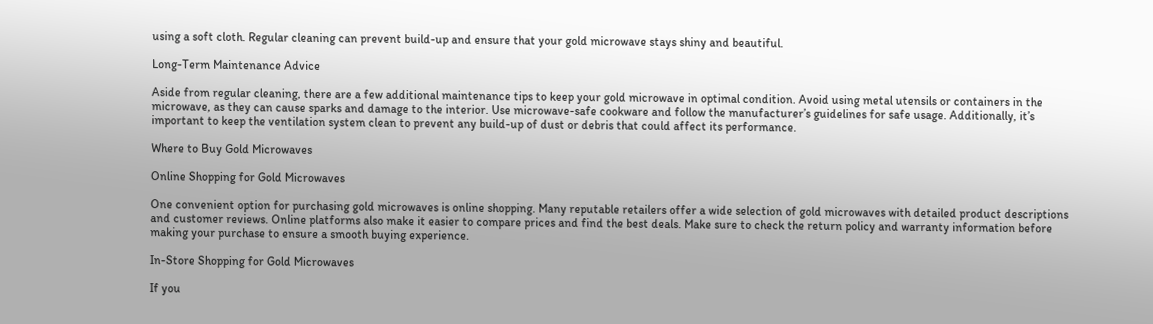using a soft cloth. Regular cleaning can prevent build-up and ensure that your gold microwave stays shiny and beautiful.

Long-Term Maintenance Advice

Aside from regular cleaning, there are a few additional maintenance tips to keep your gold microwave in optimal condition. Avoid using metal utensils or containers in the microwave, as they can cause sparks and damage to the interior. Use microwave-safe cookware and follow the manufacturer’s guidelines for safe usage. Additionally, it’s important to keep the ventilation system clean to prevent any build-up of dust or debris that could affect its performance.

Where to Buy Gold Microwaves

Online Shopping for Gold Microwaves

One convenient option for purchasing gold microwaves is online shopping. Many reputable retailers offer a wide selection of gold microwaves with detailed product descriptions and customer reviews. Online platforms also make it easier to compare prices and find the best deals. Make sure to check the return policy and warranty information before making your purchase to ensure a smooth buying experience.

In-Store Shopping for Gold Microwaves

If you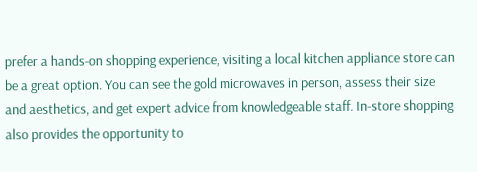prefer a hands-on shopping experience, visiting a local kitchen appliance store can be a great option. You can see the gold microwaves in person, assess their size and aesthetics, and get expert advice from knowledgeable staff. In-store shopping also provides the opportunity to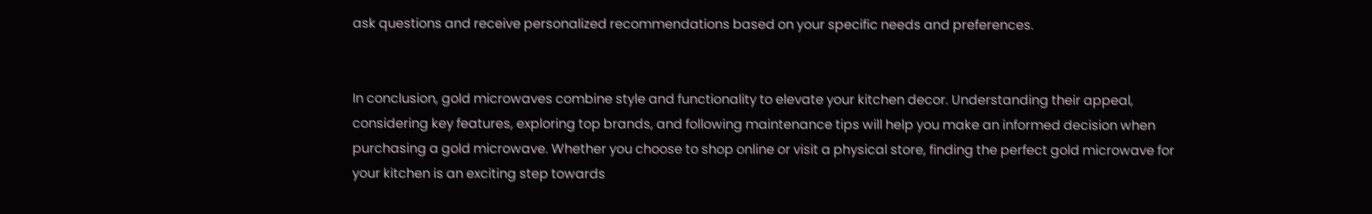ask questions and receive personalized recommendations based on your specific needs and preferences.


In conclusion, gold microwaves combine style and functionality to elevate your kitchen decor. Understanding their appeal, considering key features, exploring top brands, and following maintenance tips will help you make an informed decision when purchasing a gold microwave. Whether you choose to shop online or visit a physical store, finding the perfect gold microwave for your kitchen is an exciting step towards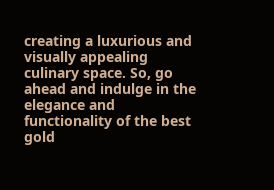creating a luxurious and visually appealing culinary space. So, go ahead and indulge in the elegance and functionality of the best gold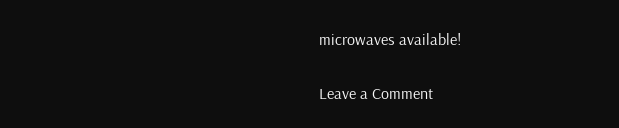microwaves available!

Leave a Comment